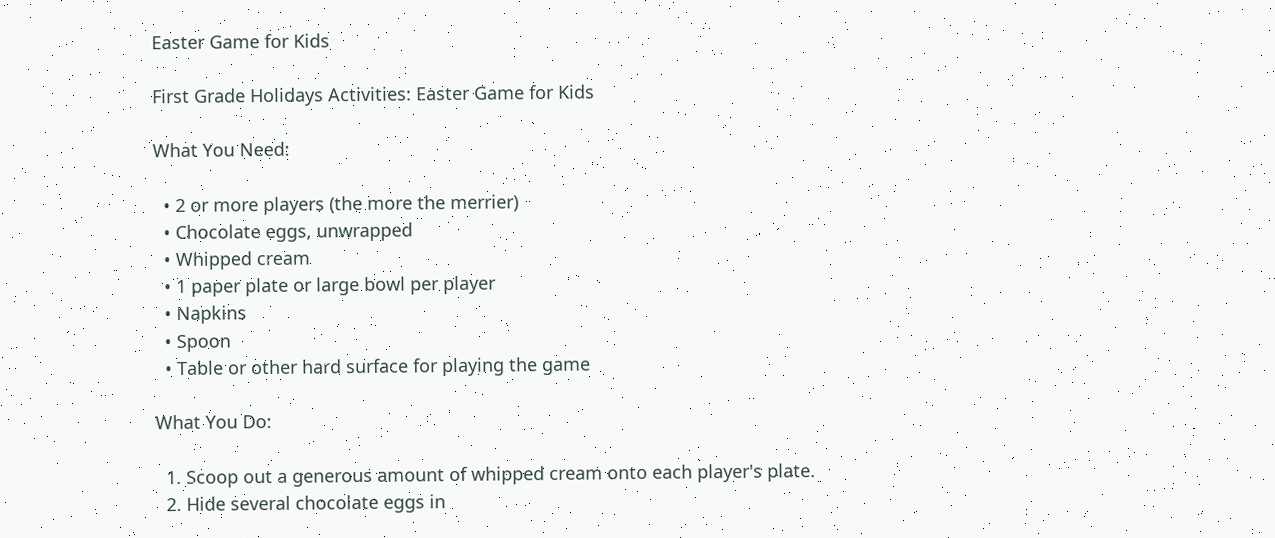Easter Game for Kids

First Grade Holidays Activities: Easter Game for Kids

What You Need:

  • 2 or more players (the more the merrier)
  • Chocolate eggs, unwrapped
  • Whipped cream
  • 1 paper plate or large bowl per player
  • Napkins
  • Spoon
  • Table or other hard surface for playing the game

What You Do:

  1. Scoop out a generous amount of whipped cream onto each player's plate.
  2. Hide several chocolate eggs in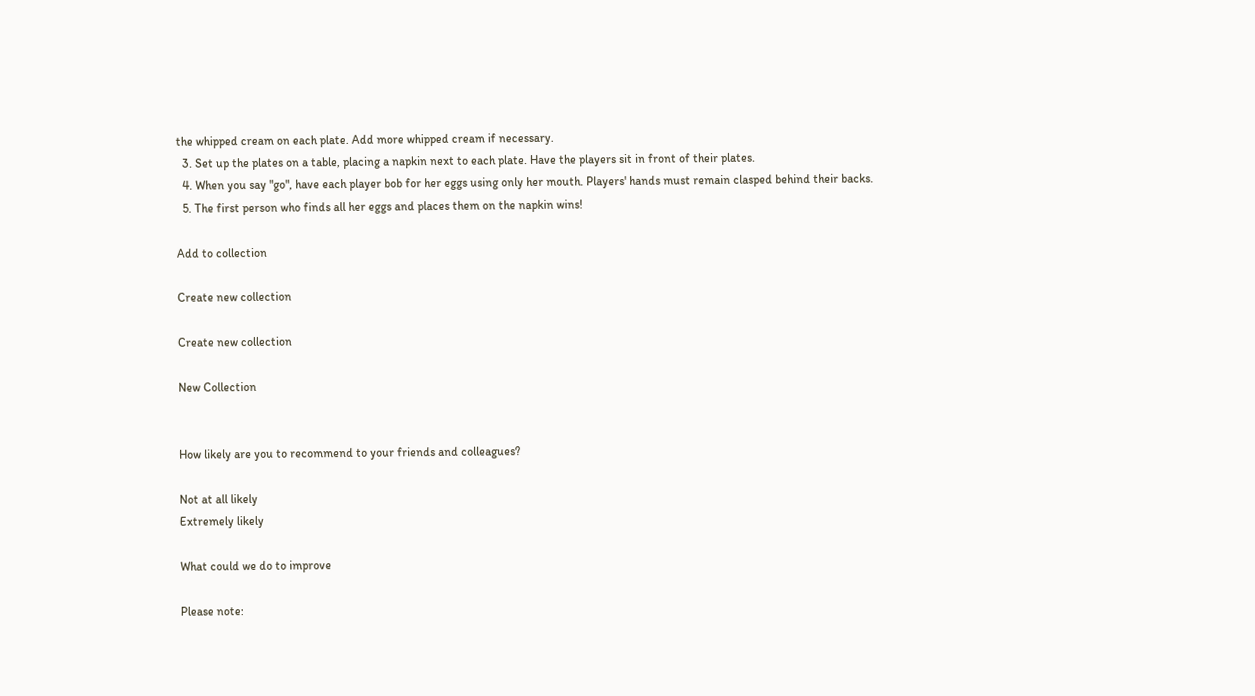the whipped cream on each plate. Add more whipped cream if necessary.
  3. Set up the plates on a table, placing a napkin next to each plate. Have the players sit in front of their plates.
  4. When you say "go", have each player bob for her eggs using only her mouth. Players' hands must remain clasped behind their backs.
  5. The first person who finds all her eggs and places them on the napkin wins!

Add to collection

Create new collection

Create new collection

New Collection


How likely are you to recommend to your friends and colleagues?

Not at all likely
Extremely likely

What could we do to improve

Please note: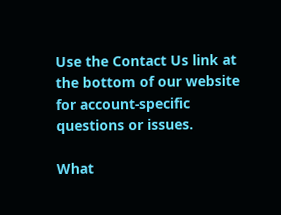Use the Contact Us link at the bottom of our website for account-specific questions or issues.

What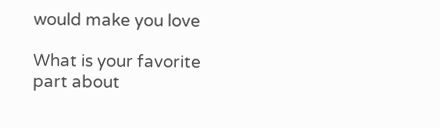would make you love

What is your favorite part about